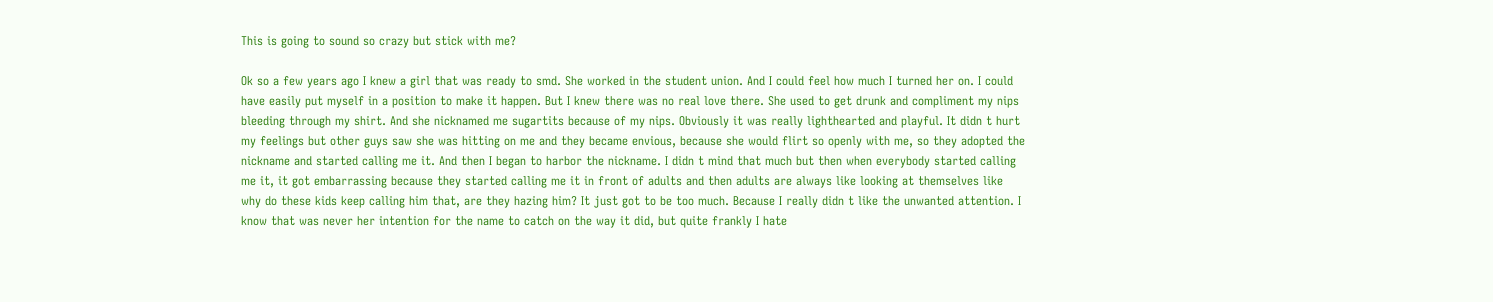This is going to sound so crazy but stick with me?

Ok so a few years ago I knew a girl that was ready to smd. She worked in the student union. And I could feel how much I turned her on. I could have easily put myself in a position to make it happen. But I knew there was no real love there. She used to get drunk and compliment my nips bleeding through my shirt. And she nicknamed me sugartits because of my nips. Obviously it was really lighthearted and playful. It didn t hurt my feelings but other guys saw she was hitting on me and they became envious, because she would flirt so openly with me, so they adopted the nickname and started calling me it. And then I began to harbor the nickname. I didn t mind that much but then when everybody started calling me it, it got embarrassing because they started calling me it in front of adults and then adults are always like looking at themselves like why do these kids keep calling him that, are they hazing him? It just got to be too much. Because I really didn t like the unwanted attention. I know that was never her intention for the name to catch on the way it did, but quite frankly I hate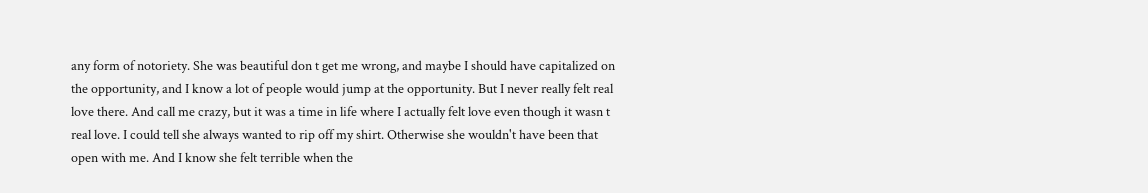any form of notoriety. She was beautiful don t get me wrong, and maybe I should have capitalized on the opportunity, and I know a lot of people would jump at the opportunity. But I never really felt real love there. And call me crazy, but it was a time in life where I actually felt love even though it wasn t real love. I could tell she always wanted to rip off my shirt. Otherwise she wouldn't have been that open with me. And I know she felt terrible when the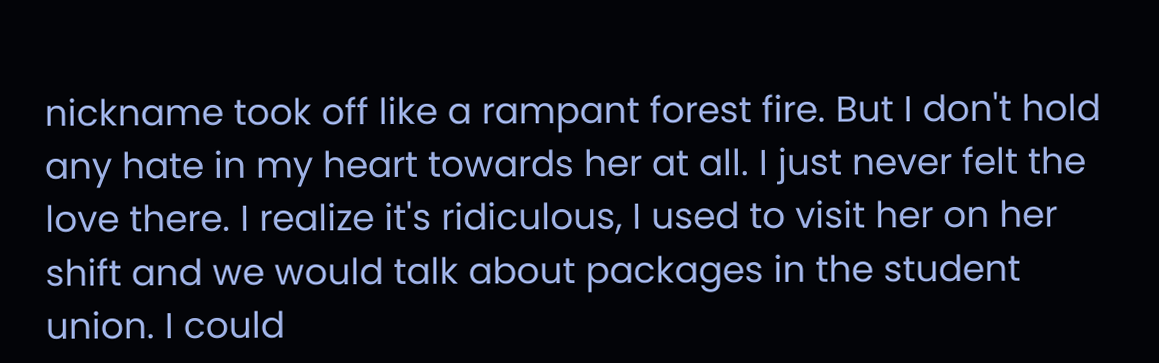nickname took off like a rampant forest fire. But I don't hold any hate in my heart towards her at all. I just never felt the love there. I realize it's ridiculous, I used to visit her on her shift and we would talk about packages in the student union. I could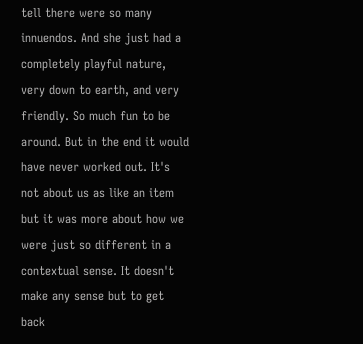tell there were so many innuendos. And she just had a completely playful nature, very down to earth, and very friendly. So much fun to be around. But in the end it would have never worked out. It's not about us as like an item but it was more about how we were just so different in a contextual sense. It doesn't make any sense but to get back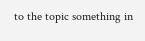to the topic something in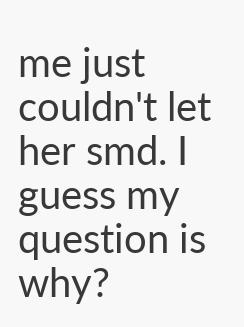me just couldn't let her smd. I guess my question is why?